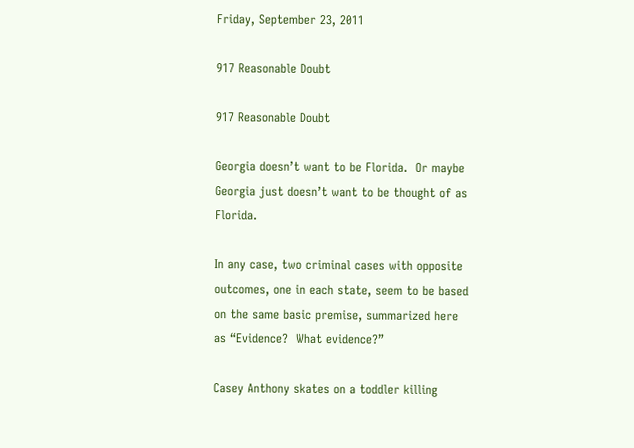Friday, September 23, 2011

917 Reasonable Doubt

917 Reasonable Doubt

Georgia doesn’t want to be Florida.  Or maybe Georgia just doesn’t want to be thought of as Florida.

In any case, two criminal cases with opposite outcomes, one in each state, seem to be based on the same basic premise, summarized here as “Evidence?  What evidence?”

Casey Anthony skates on a toddler killing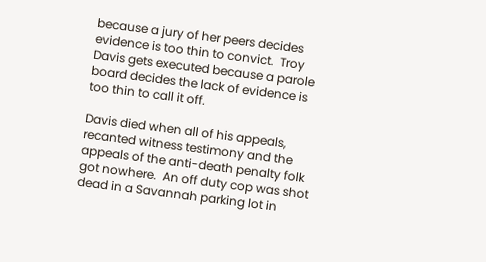because a jury of her peers decides evidence is too thin to convict.  Troy Davis gets executed because a parole board decides the lack of evidence is too thin to call it off.

Davis died when all of his appeals, recanted witness testimony and the appeals of the anti-death penalty folk got nowhere.  An off duty cop was shot dead in a Savannah parking lot in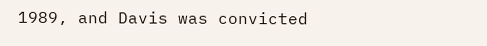1989, and Davis was convicted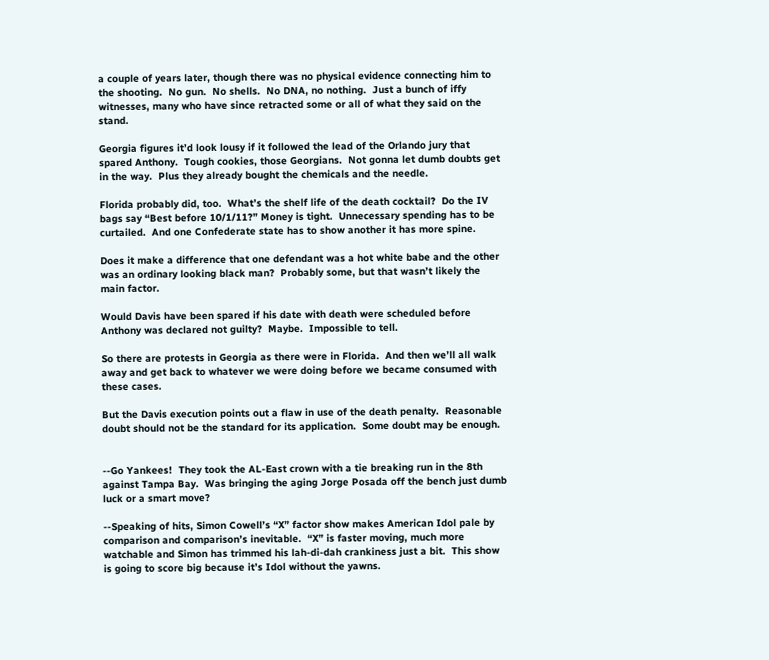a couple of years later, though there was no physical evidence connecting him to the shooting.  No gun.  No shells.  No DNA, no nothing.  Just a bunch of iffy witnesses, many who have since retracted some or all of what they said on the stand.

Georgia figures it’d look lousy if it followed the lead of the Orlando jury that spared Anthony.  Tough cookies, those Georgians.  Not gonna let dumb doubts get in the way.  Plus they already bought the chemicals and the needle.

Florida probably did, too.  What’s the shelf life of the death cocktail?  Do the IV bags say “Best before 10/1/11?” Money is tight.  Unnecessary spending has to be curtailed.  And one Confederate state has to show another it has more spine.

Does it make a difference that one defendant was a hot white babe and the other was an ordinary looking black man?  Probably some, but that wasn’t likely the main factor.

Would Davis have been spared if his date with death were scheduled before Anthony was declared not guilty?  Maybe.  Impossible to tell.

So there are protests in Georgia as there were in Florida.  And then we’ll all walk away and get back to whatever we were doing before we became consumed with these cases.

But the Davis execution points out a flaw in use of the death penalty.  Reasonable doubt should not be the standard for its application.  Some doubt may be enough.


--Go Yankees!  They took the AL-East crown with a tie breaking run in the 8th against Tampa Bay.  Was bringing the aging Jorge Posada off the bench just dumb luck or a smart move?

--Speaking of hits, Simon Cowell’s “X” factor show makes American Idol pale by comparison and comparison’s inevitable.  “X” is faster moving, much more watchable and Simon has trimmed his lah-di-dah crankiness just a bit.  This show is going to score big because it’s Idol without the yawns.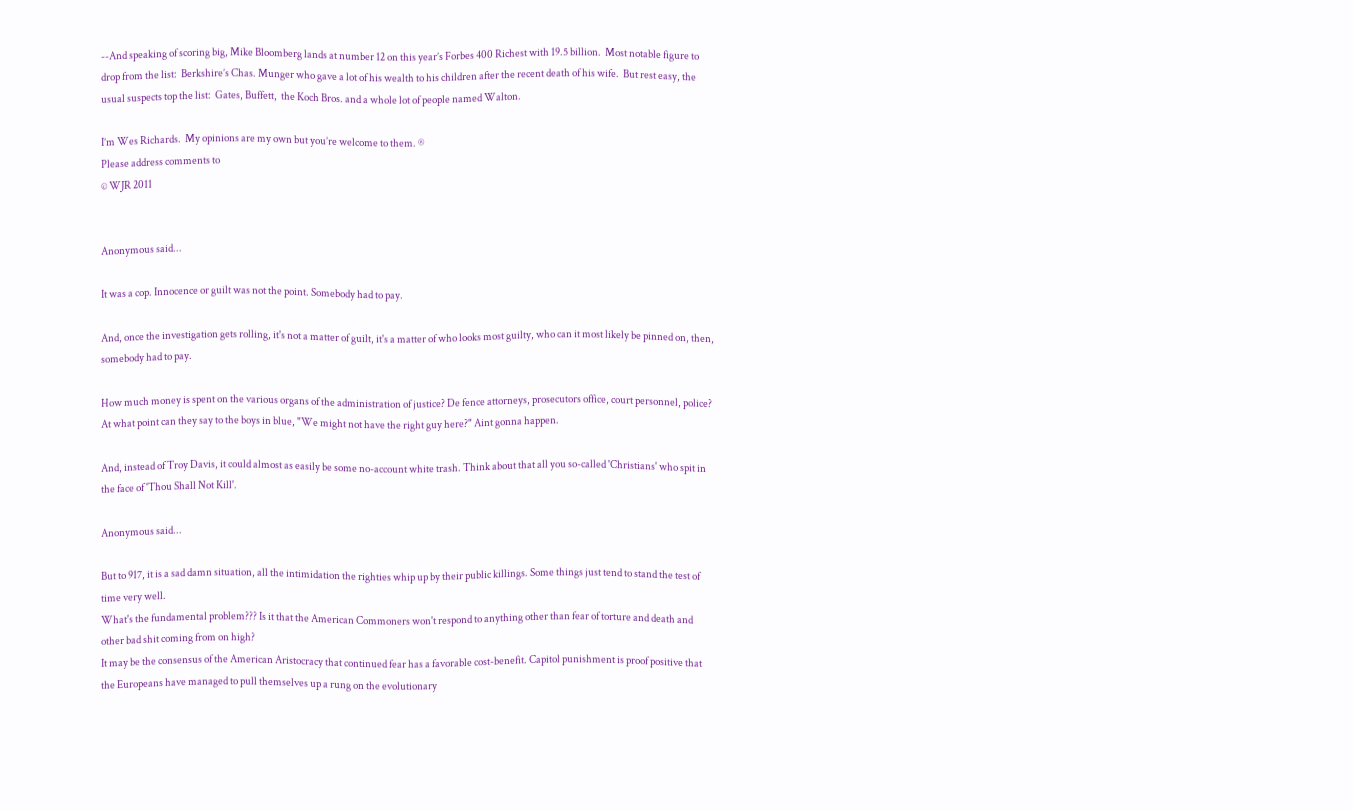--And speaking of scoring big, Mike Bloomberg lands at number 12 on this year’s Forbes 400 Richest with 19.5 billion.  Most notable figure to drop from the list:  Berkshire’s Chas. Munger who gave a lot of his wealth to his children after the recent death of his wife.  But rest easy, the usual suspects top the list:  Gates, Buffett,  the Koch Bros. and a whole lot of people named Walton.

I’m Wes Richards.  My opinions are my own but you’re welcome to them. ®
Please address comments to
© WJR 2011


Anonymous said...

It was a cop. Innocence or guilt was not the point. Somebody had to pay.

And, once the investigation gets rolling, it's not a matter of guilt, it's a matter of who looks most guilty, who can it most likely be pinned on, then, somebody had to pay.

How much money is spent on the various organs of the administration of justice? De fence attorneys, prosecutors office, court personnel, police? At what point can they say to the boys in blue, "We might not have the right guy here?" Aint gonna happen.

And, instead of Troy Davis, it could almost as easily be some no-account white trash. Think about that all you so-called 'Christians' who spit in the face of 'Thou Shall Not Kill'.

Anonymous said...

But to 917, it is a sad damn situation, all the intimidation the righties whip up by their public killings. Some things just tend to stand the test of time very well.
What's the fundamental problem??? Is it that the American Commoners won't respond to anything other than fear of torture and death and other bad shit coming from on high?
It may be the consensus of the American Aristocracy that continued fear has a favorable cost-benefit. Capitol punishment is proof positive that the Europeans have managed to pull themselves up a rung on the evolutionary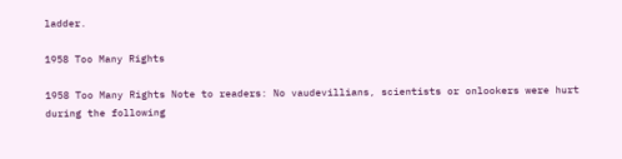ladder.

1958 Too Many Rights

1958 Too Many Rights Note to readers: No vaudevillians, scientists or onlookers were hurt during the following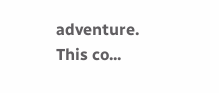adventure. This co...